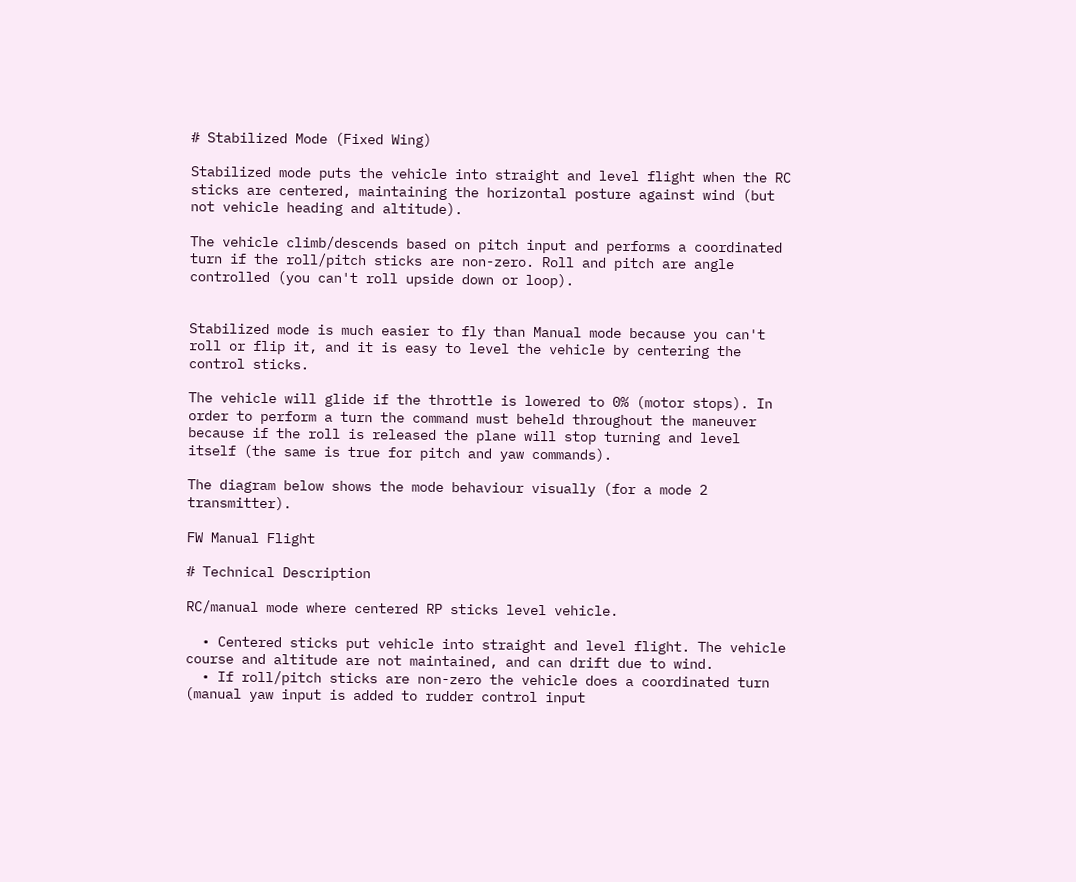# Stabilized Mode (Fixed Wing)

Stabilized mode puts the vehicle into straight and level flight when the RC sticks are centered, maintaining the horizontal posture against wind (but not vehicle heading and altitude).

The vehicle climb/descends based on pitch input and performs a coordinated turn if the roll/pitch sticks are non-zero. Roll and pitch are angle controlled (you can't roll upside down or loop).


Stabilized mode is much easier to fly than Manual mode because you can't roll or flip it, and it is easy to level the vehicle by centering the control sticks.

The vehicle will glide if the throttle is lowered to 0% (motor stops). In order to perform a turn the command must beheld throughout the maneuver because if the roll is released the plane will stop turning and level itself (the same is true for pitch and yaw commands).

The diagram below shows the mode behaviour visually (for a mode 2 transmitter).

FW Manual Flight

# Technical Description

RC/manual mode where centered RP sticks level vehicle.

  • Centered sticks put vehicle into straight and level flight. The vehicle course and altitude are not maintained, and can drift due to wind.
  • If roll/pitch sticks are non-zero the vehicle does a coordinated turn (manual yaw input is added to rudder control input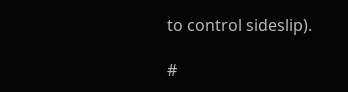to control sideslip).

#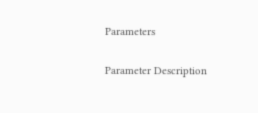Parameters

Parameter Description